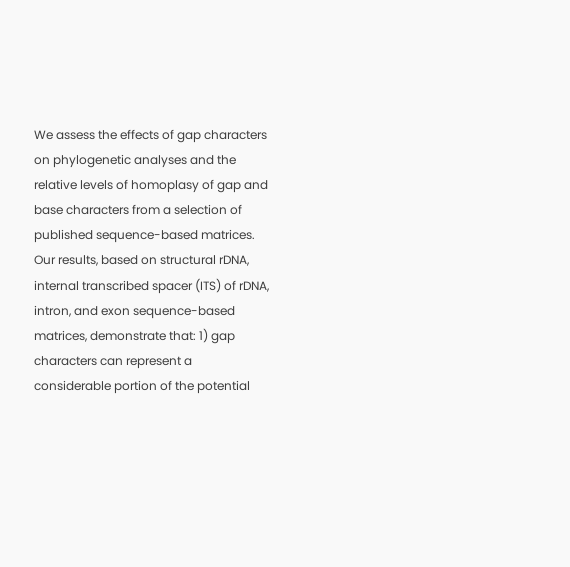We assess the effects of gap characters on phylogenetic analyses and the relative levels of homoplasy of gap and base characters from a selection of published sequence-based matrices. Our results, based on structural rDNA, internal transcribed spacer (ITS) of rDNA, intron, and exon sequence-based matrices, demonstrate that: 1) gap characters can represent a considerable portion of the potential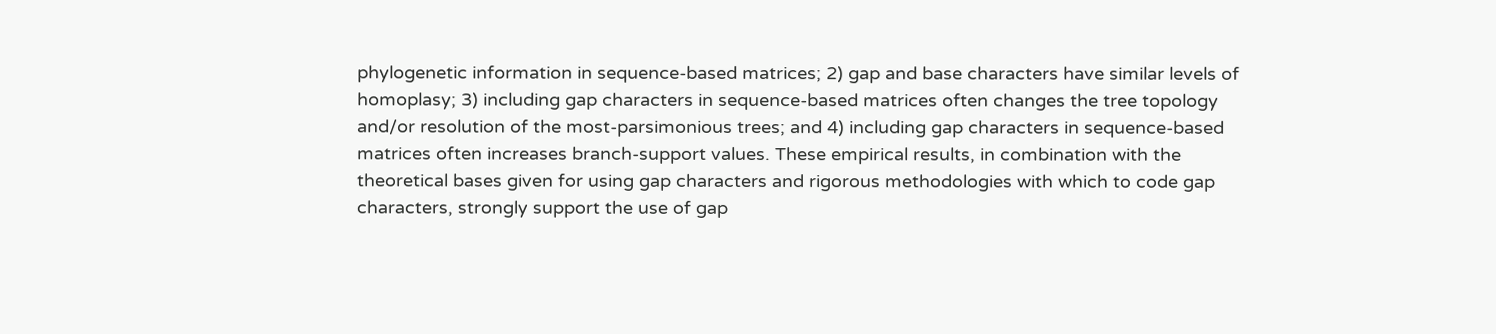phylogenetic information in sequence-based matrices; 2) gap and base characters have similar levels of homoplasy; 3) including gap characters in sequence-based matrices often changes the tree topology and/or resolution of the most-parsimonious trees; and 4) including gap characters in sequence-based matrices often increases branch-support values. These empirical results, in combination with the theoretical bases given for using gap characters and rigorous methodologies with which to code gap characters, strongly support the use of gap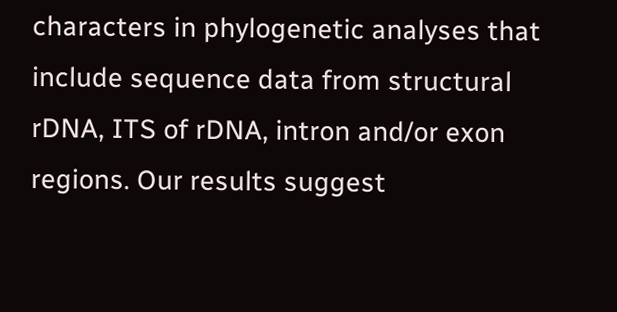characters in phylogenetic analyses that include sequence data from structural rDNA, ITS of rDNA, intron and/or exon regions. Our results suggest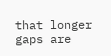that longer gaps are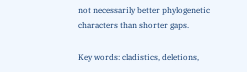not necessarily better phylogenetic characters than shorter gaps.

Key words: cladistics, deletions,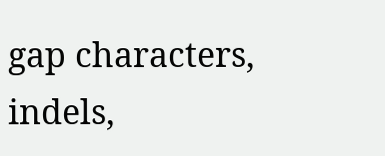gap characters, indels,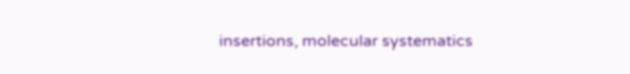insertions, molecular systematics